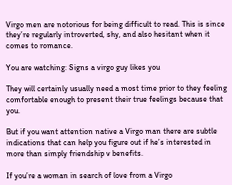Virgo men are notorious for being difficult to read. This is since they’re regularly introverted, shy, and also hesitant when it comes to romance.

You are watching: Signs a virgo guy likes you

They will certainly usually need a most time prior to they feeling comfortable enough to present their true feelings because that you.

But if you want attention native a Virgo man there are subtle indications that can help you figure out if he’s interested in more than simply friendship v benefits.

If you’re a woman in search of love from a Virgo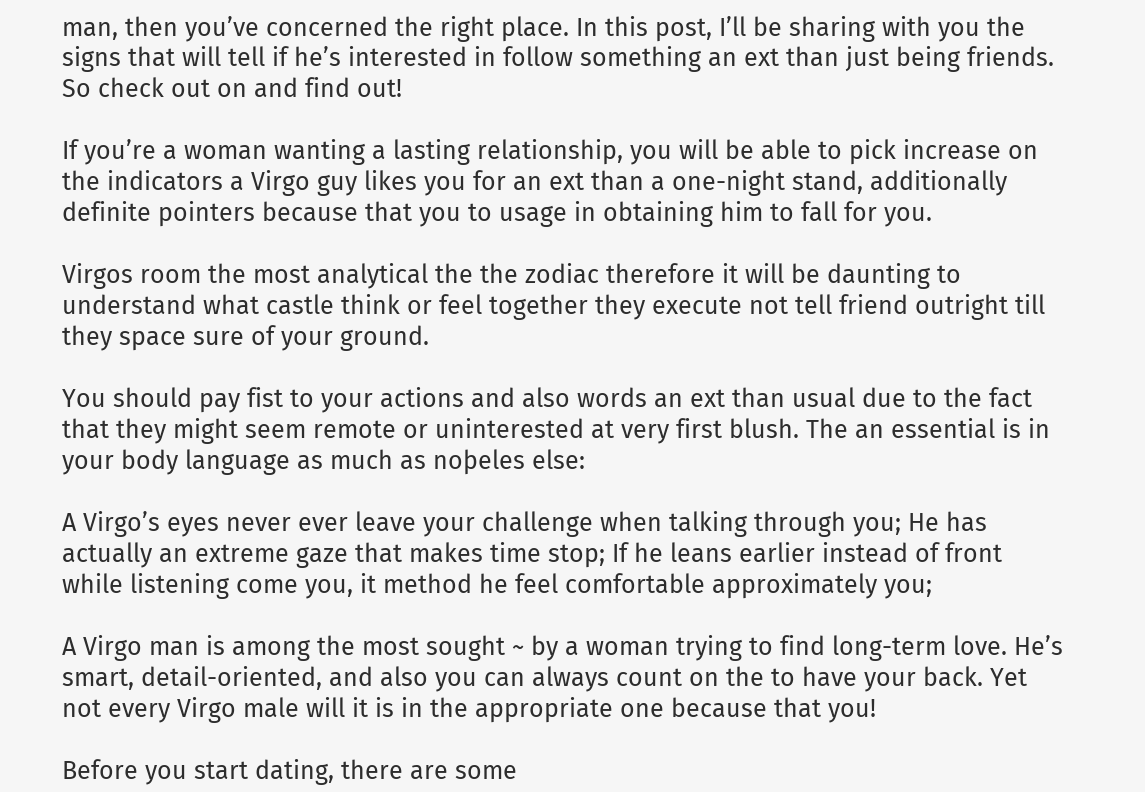man, then you’ve concerned the right place. In this post, I’ll be sharing with you the signs that will tell if he’s interested in follow something an ext than just being friends. So check out on and find out!

If you’re a woman wanting a lasting relationship, you will be able to pick increase on the indicators a Virgo guy likes you for an ext than a one-night stand, additionally definite pointers because that you to usage in obtaining him to fall for you.

Virgos room the most analytical the the zodiac therefore it will be daunting to understand what castle think or feel together they execute not tell friend outright till they space sure of your ground.

You should pay fist to your actions and also words an ext than usual due to the fact that they might seem remote or uninterested at very first blush. The an essential is in your body language as much as noþeles else:

A Virgo’s eyes never ever leave your challenge when talking through you; He has actually an extreme gaze that makes time stop; If he leans earlier instead of front while listening come you, it method he feel comfortable approximately you;

A Virgo man is among the most sought ~ by a woman trying to find long-term love. He’s smart, detail-oriented, and also you can always count on the to have your back. Yet not every Virgo male will it is in the appropriate one because that you!

Before you start dating, there are some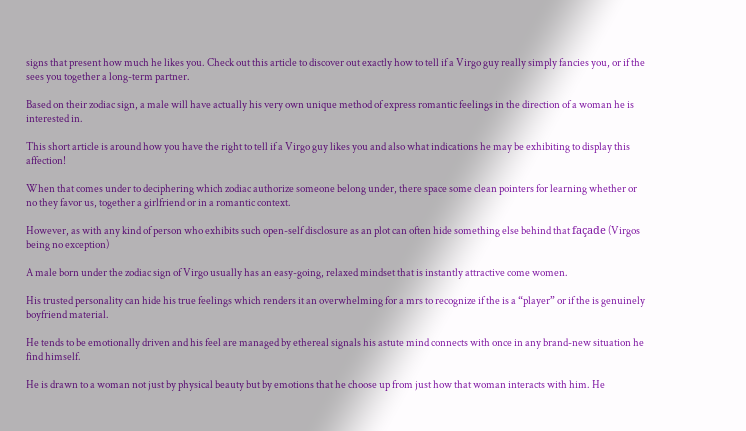signs that present how much he likes you. Check out this article to discover out exactly how to tell if a Virgo guy really simply fancies you, or if the sees you together a long-term partner.

Based on their zodiac sign, a male will have actually his very own unique method of express romantic feelings in the direction of a woman he is interested in.

This short article is around how you have the right to tell if a Virgo guy likes you and also what indications he may be exhibiting to display this affection!

When that comes under to deciphering which zodiac authorize someone belong under, there space some clean pointers for learning whether or no they favor us, together a girlfriend or in a romantic context.

However, as with any kind of person who exhibits such open-self disclosure as an plot can often hide something else behind that façade (Virgos being no exception)

A male born under the zodiac sign of Virgo usually has an easy-going, relaxed mindset that is instantly attractive come women.

His trusted personality can hide his true feelings which renders it an overwhelming for a mrs to recognize if the is a “player” or if the is genuinely boyfriend material.

He tends to be emotionally driven and his feel are managed by ethereal signals his astute mind connects with once in any brand-new situation he find himself.

He is drawn to a woman not just by physical beauty but by emotions that he choose up from just how that woman interacts with him. He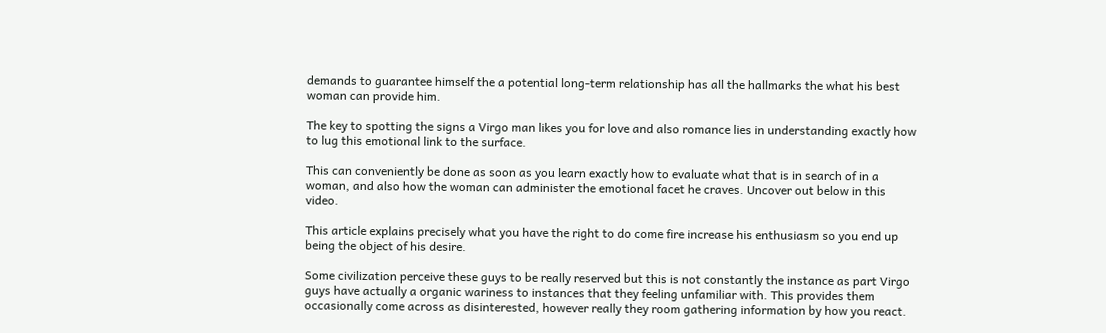demands to guarantee himself the a potential long-term relationship has all the hallmarks the what his best woman can provide him.

The key to spotting the signs a Virgo man likes you for love and also romance lies in understanding exactly how to lug this emotional link to the surface.

This can conveniently be done as soon as you learn exactly how to evaluate what that is in search of in a woman, and also how the woman can administer the emotional facet he craves. Uncover out below in this video.

This article explains precisely what you have the right to do come fire increase his enthusiasm so you end up being the object of his desire.

Some civilization perceive these guys to be really reserved but this is not constantly the instance as part Virgo guys have actually a organic wariness to instances that they feeling unfamiliar with. This provides them occasionally come across as disinterested, however really they room gathering information by how you react.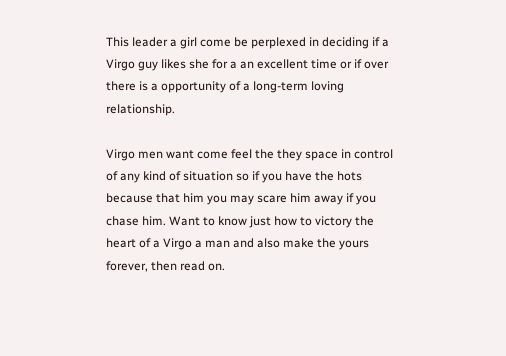This leader a girl come be perplexed in deciding if a Virgo guy likes she for a an excellent time or if over there is a opportunity of a long-term loving relationship.

Virgo men want come feel the they space in control of any kind of situation so if you have the hots because that him you may scare him away if you chase him. Want to know just how to victory the heart of a Virgo a man and also make the yours forever, then read on.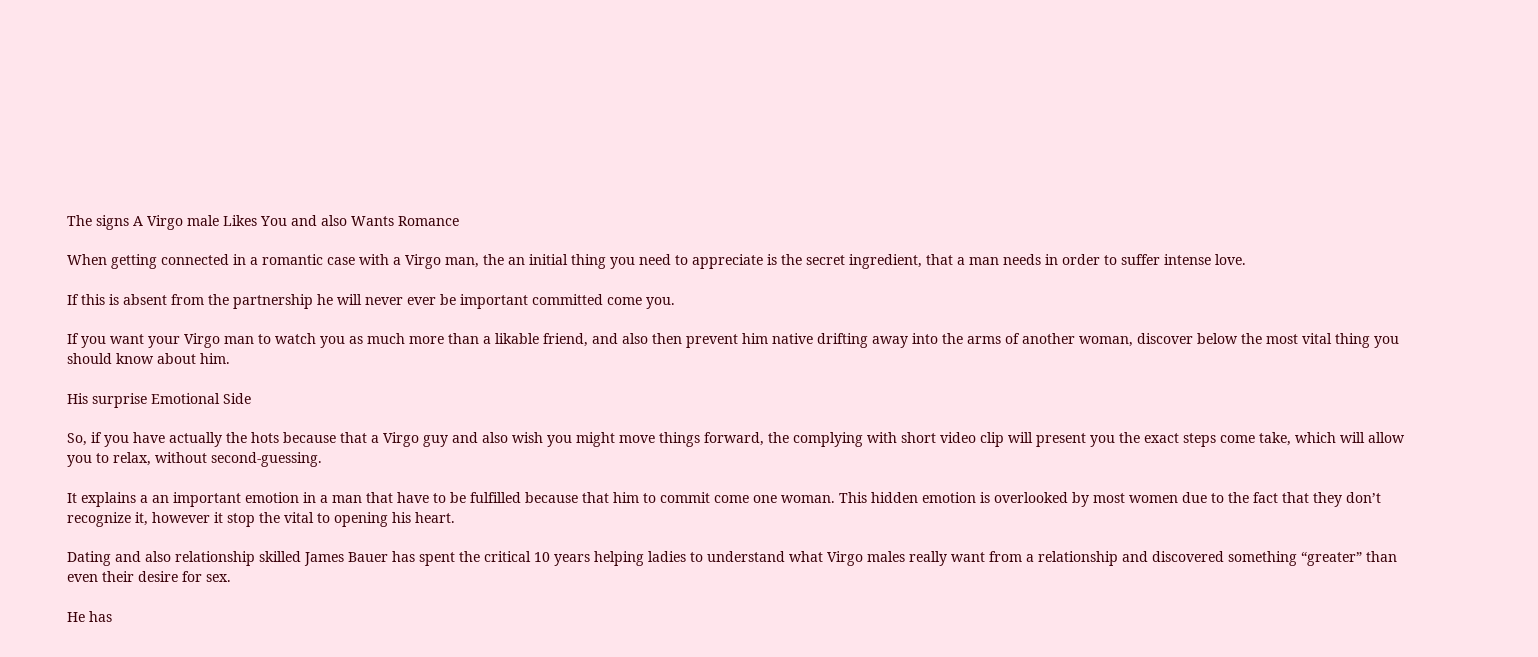The signs A Virgo male Likes You and also Wants Romance

When getting connected in a romantic case with a Virgo man, the an initial thing you need to appreciate is the secret ingredient, that a man needs in order to suffer intense love.

If this is absent from the partnership he will never ever be important committed come you.

If you want your Virgo man to watch you as much more than a likable friend, and also then prevent him native drifting away into the arms of another woman, discover below the most vital thing you should know about him.

His surprise Emotional Side

So, if you have actually the hots because that a Virgo guy and also wish you might move things forward, the complying with short video clip will present you the exact steps come take, which will allow you to relax, without second-guessing.

It explains a an important emotion in a man that have to be fulfilled because that him to commit come one woman. This hidden emotion is overlooked by most women due to the fact that they don’t recognize it, however it stop the vital to opening his heart.

Dating and also relationship skilled James Bauer has spent the critical 10 years helping ladies to understand what Virgo males really want from a relationship and discovered something “greater” than even their desire for sex.

He has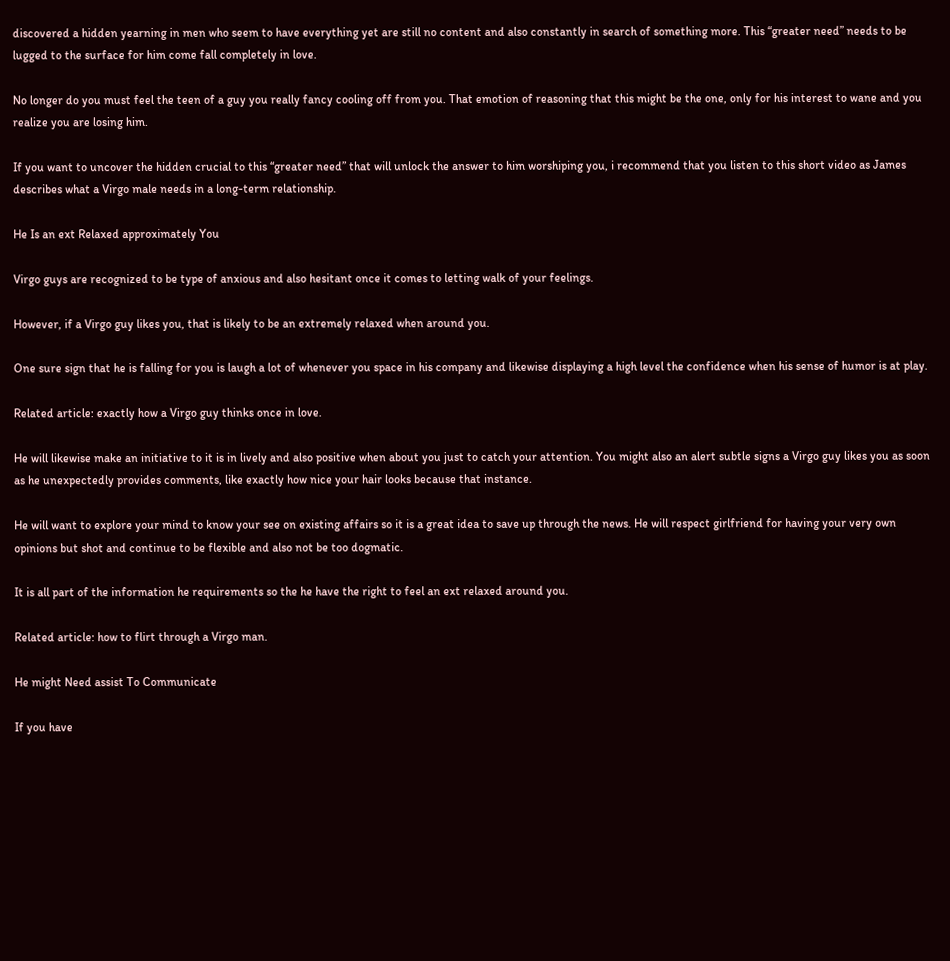discovered a hidden yearning in men who seem to have everything yet are still no content and also constantly in search of something more. This “greater need” needs to be lugged to the surface for him come fall completely in love.

No longer do you must feel the teen of a guy you really fancy cooling off from you. That emotion of reasoning that this might be the one, only for his interest to wane and you realize you are losing him.

If you want to uncover the hidden crucial to this “greater need” that will unlock the answer to him worshiping you, i recommend that you listen to this short video as James describes what a Virgo male needs in a long-term relationship.

He Is an ext Relaxed approximately You

Virgo guys are recognized to be type of anxious and also hesitant once it comes to letting walk of your feelings.

However, if a Virgo guy likes you, that is likely to be an extremely relaxed when around you.

One sure sign that he is falling for you is laugh a lot of whenever you space in his company and likewise displaying a high level the confidence when his sense of humor is at play.

Related article: exactly how a Virgo guy thinks once in love.

He will likewise make an initiative to it is in lively and also positive when about you just to catch your attention. You might also an alert subtle signs a Virgo guy likes you as soon as he unexpectedly provides comments, like exactly how nice your hair looks because that instance.

He will want to explore your mind to know your see on existing affairs so it is a great idea to save up through the news. He will respect girlfriend for having your very own opinions but shot and continue to be flexible and also not be too dogmatic.

It is all part of the information he requirements so the he have the right to feel an ext relaxed around you.

Related article: how to flirt through a Virgo man.

He might Need assist To Communicate

If you have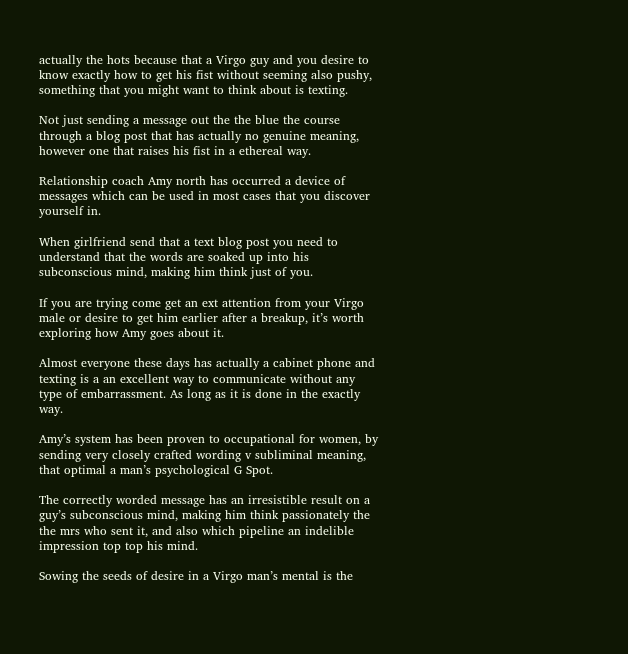actually the hots because that a Virgo guy and you desire to know exactly how to get his fist without seeming also pushy, something that you might want to think about is texting.

Not just sending a message out the the blue the course through a blog post that has actually no genuine meaning, however one that raises his fist in a ethereal way.

Relationship coach Amy north has occurred a device of messages which can be used in most cases that you discover yourself in.

When girlfriend send that a text blog post you need to understand that the words are soaked up into his subconscious mind, making him think just of you.

If you are trying come get an ext attention from your Virgo male or desire to get him earlier after a breakup, it’s worth exploring how Amy goes about it.

Almost everyone these days has actually a cabinet phone and texting is a an excellent way to communicate without any type of embarrassment. As long as it is done in the exactly way.

Amy’s system has been proven to occupational for women, by sending very closely crafted wording v subliminal meaning, that optimal a man’s psychological G Spot.

The correctly worded message has an irresistible result on a guy’s subconscious mind, making him think passionately the the mrs who sent it, and also which pipeline an indelible impression top top his mind.

Sowing the seeds of desire in a Virgo man’s mental is the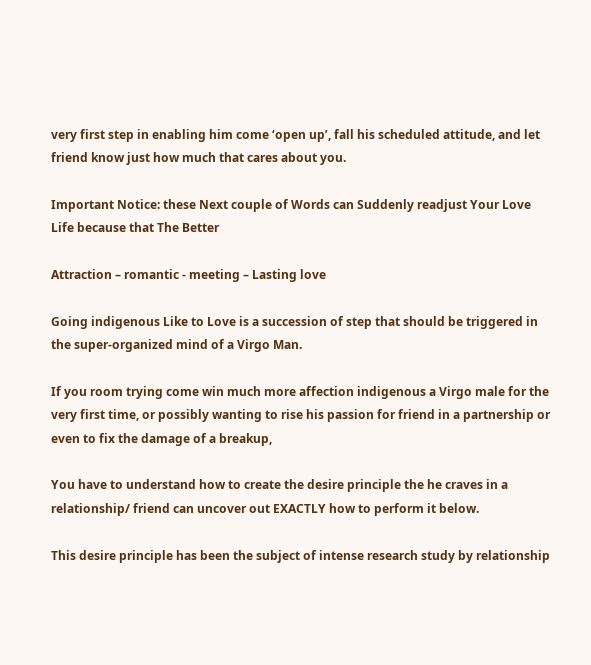very first step in enabling him come ‘open up’, fall his scheduled attitude, and let friend know just how much that cares about you.

Important Notice: these Next couple of Words can Suddenly readjust Your Love Life because that The Better

Attraction – romantic - meeting – Lasting love

Going indigenous Like to Love is a succession of step that should be triggered in the super-organized mind of a Virgo Man.

If you room trying come win much more affection indigenous a Virgo male for the very first time, or possibly wanting to rise his passion for friend in a partnership or even to fix the damage of a breakup,

You have to understand how to create the desire principle the he craves in a relationship/ friend can uncover out EXACTLY how to perform it below.

This desire principle has been the subject of intense research study by relationship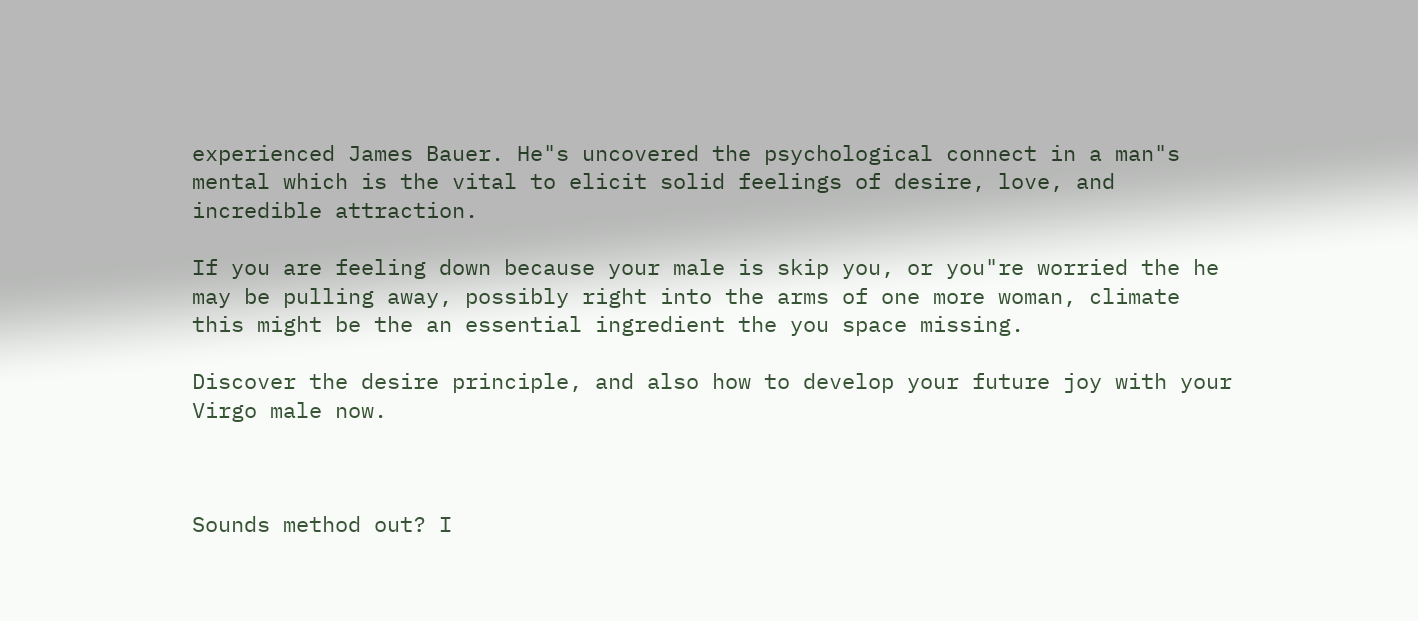experienced James Bauer. He"s uncovered the psychological connect in a man"s mental which is the vital to elicit solid feelings of desire, love, and incredible attraction.

If you are feeling down because your male is skip you, or you"re worried the he may be pulling away, possibly right into the arms of one more woman, climate this might be the an essential ingredient the you space missing.

Discover the desire principle, and also how to develop your future joy with your Virgo male now.



Sounds method out? I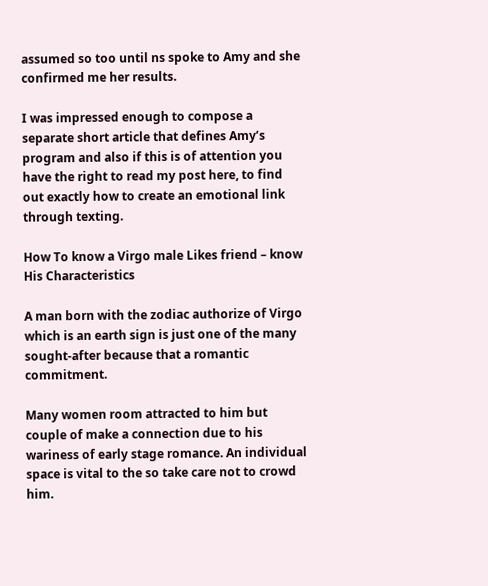assumed so too until ns spoke to Amy and she confirmed me her results.

I was impressed enough to compose a separate short article that defines Amy’s program and also if this is of attention you have the right to read my post here, to find out exactly how to create an emotional link through texting.

How To know a Virgo male Likes friend – know His Characteristics

A man born with the zodiac authorize of Virgo which is an earth sign is just one of the many sought-after because that a romantic commitment.

Many women room attracted to him but couple of make a connection due to his wariness of early stage romance. An individual space is vital to the so take care not to crowd him.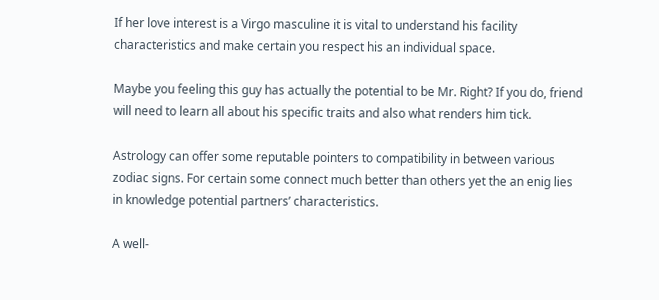If her love interest is a Virgo masculine it is vital to understand his facility characteristics and make certain you respect his an individual space.

Maybe you feeling this guy has actually the potential to be Mr. Right? If you do, friend will need to learn all about his specific traits and also what renders him tick.

Astrology can offer some reputable pointers to compatibility in between various zodiac signs. For certain some connect much better than others yet the an enig lies in knowledge potential partners’ characteristics.

A well-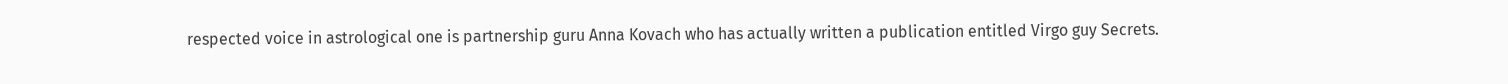respected voice in astrological one is partnership guru Anna Kovach who has actually written a publication entitled Virgo guy Secrets.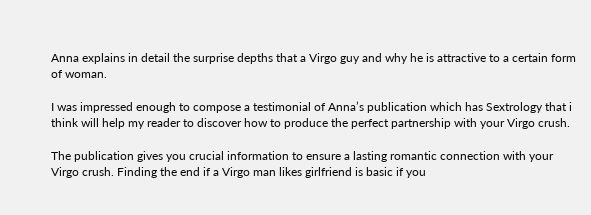Anna explains in detail the surprise depths that a Virgo guy and why he is attractive to a certain form of woman.

I was impressed enough to compose a testimonial of Anna’s publication which has Sextrology that i think will help my reader to discover how to produce the perfect partnership with your Virgo crush.

The publication gives you crucial information to ensure a lasting romantic connection with your Virgo crush. Finding the end if a Virgo man likes girlfriend is basic if you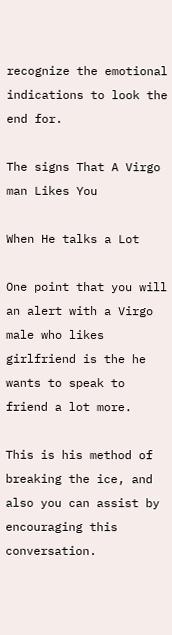recognize the emotional indications to look the end for.

The signs That A Virgo man Likes You

When He talks a Lot

One point that you will an alert with a Virgo male who likes girlfriend is the he wants to speak to friend a lot more.

This is his method of breaking the ice, and also you can assist by encouraging this conversation.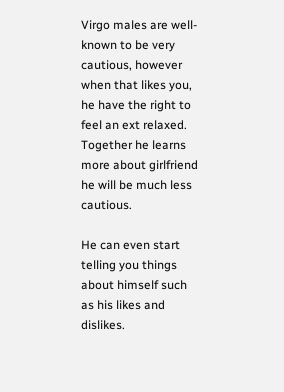Virgo males are well-known to be very cautious, however when that likes you, he have the right to feel an ext relaxed. Together he learns more about girlfriend he will be much less cautious.

He can even start telling you things about himself such as his likes and dislikes.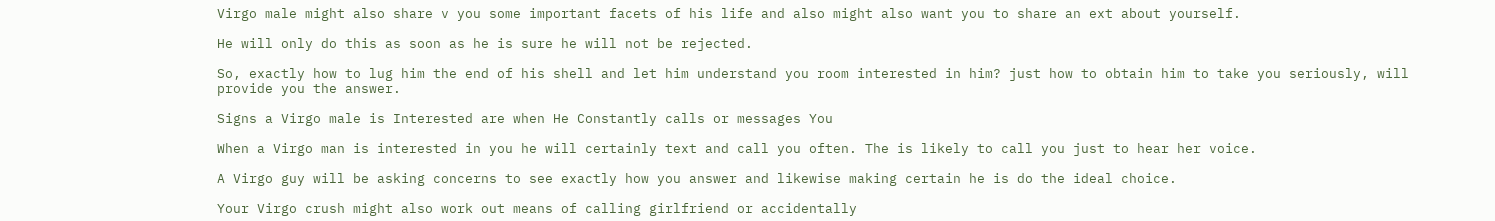Virgo male might also share v you some important facets of his life and also might also want you to share an ext about yourself.

He will only do this as soon as he is sure he will not be rejected.

So, exactly how to lug him the end of his shell and let him understand you room interested in him? just how to obtain him to take you seriously, will provide you the answer.

Signs a Virgo male is Interested are when He Constantly calls or messages You

When a Virgo man is interested in you he will certainly text and call you often. The is likely to call you just to hear her voice.

A Virgo guy will be asking concerns to see exactly how you answer and likewise making certain he is do the ideal choice.

Your Virgo crush might also work out means of calling girlfriend or accidentally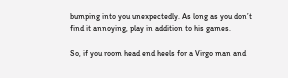bumping into you unexpectedly. As long as you don’t find it annoying, play in addition to his games.

So, if you room head end heels for a Virgo man and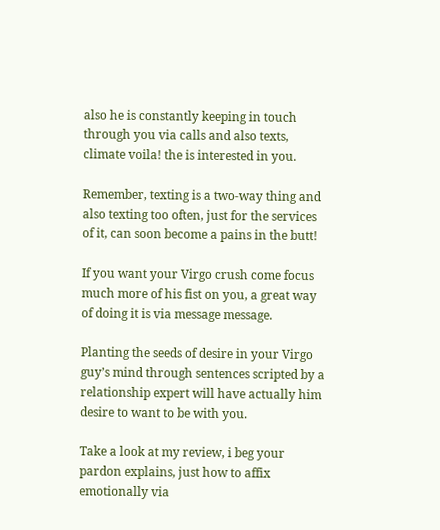also he is constantly keeping in touch through you via calls and also texts, climate voila! the is interested in you.

Remember, texting is a two-way thing and also texting too often, just for the services of it, can soon become a pains in the butt!

If you want your Virgo crush come focus much more of his fist on you, a great way of doing it is via message message.

Planting the seeds of desire in your Virgo guy’s mind through sentences scripted by a relationship expert will have actually him desire to want to be with you.

Take a look at my review, i beg your pardon explains, just how to affix emotionally via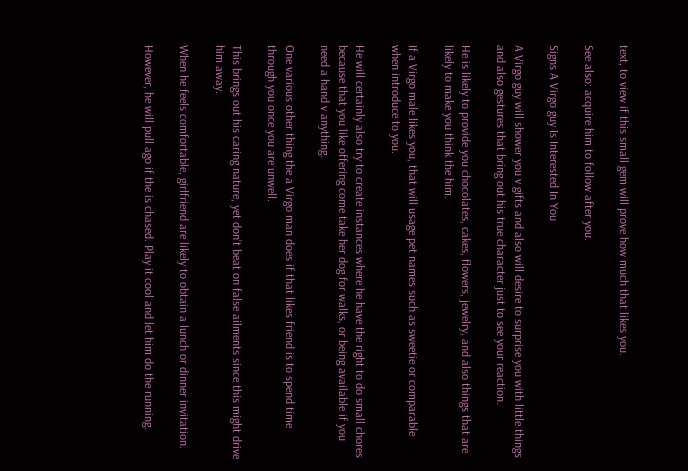text, to view if this small gem will prove how much that likes you.

See also: acquire him to follow after you.

Signs A Virgo guy Is Interested In You

A Virgo guy will shower you v gifts and also will desire to surprise you with little things and also gestures that bring out his true character just to see your reaction.

He is likely to provide you chocolates, cakes, flowers, jewelry, and also things that are likely to make you think the him.

If a Virgo male likes you, that will usage pet names such as sweetie or comparable when introduce to you.

He will certainly also try to create instances where he have the right to do small chores because that you like offering come take her dog for walks, or being available if you need a hand v anything.

One various other thing the a Virgo man does if that likes friend is to spend time through you once you are unwell.

This brings out his caring nature, yet don’t beat on false ailments since this might drive him away.

When he feels comfortable, girlfriend are likely to obtain a lunch or dinner invitation.

However, he will pull ago if the is chased. Play it cool and let him do the running.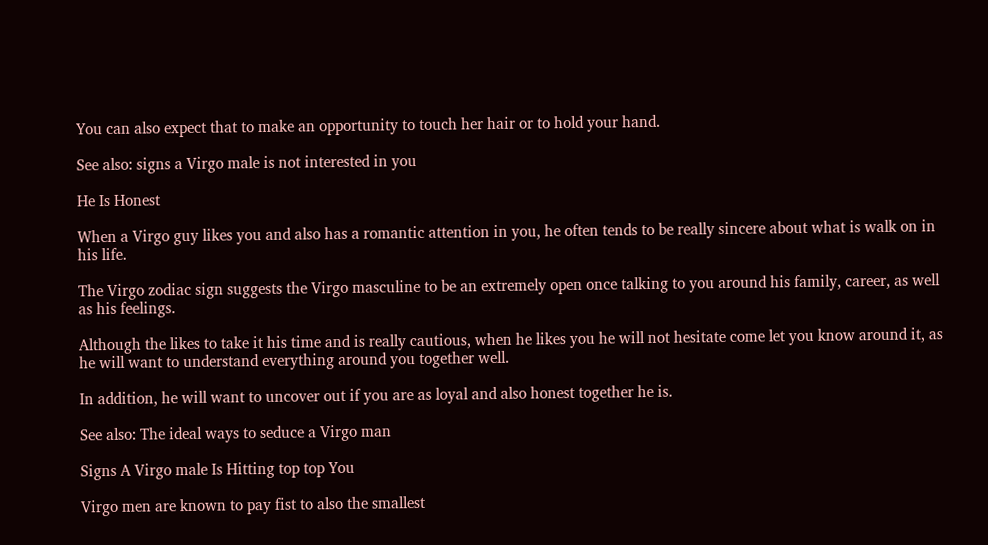You can also expect that to make an opportunity to touch her hair or to hold your hand.

See also: signs a Virgo male is not interested in you

He Is Honest

When a Virgo guy likes you and also has a romantic attention in you, he often tends to be really sincere about what is walk on in his life.

The Virgo zodiac sign suggests the Virgo masculine to be an extremely open once talking to you around his family, career, as well as his feelings.

Although the likes to take it his time and is really cautious, when he likes you he will not hesitate come let you know around it, as he will want to understand everything around you together well.

In addition, he will want to uncover out if you are as loyal and also honest together he is.

See also: The ideal ways to seduce a Virgo man

Signs A Virgo male Is Hitting top top You

Virgo men are known to pay fist to also the smallest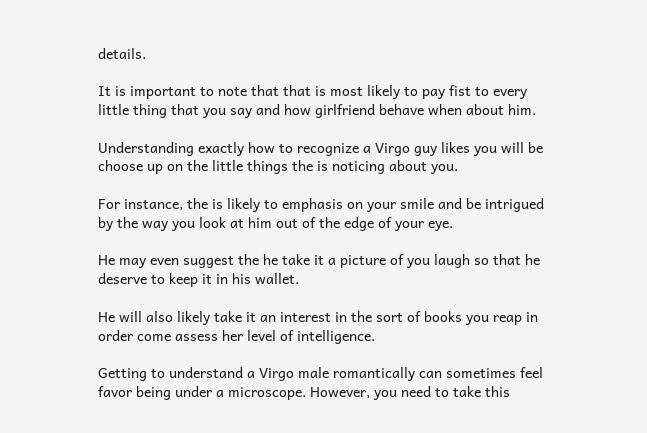details.

It is important to note that that is most likely to pay fist to every little thing that you say and how girlfriend behave when about him.

Understanding exactly how to recognize a Virgo guy likes you will be choose up on the little things the is noticing about you.

For instance, the is likely to emphasis on your smile and be intrigued by the way you look at him out of the edge of your eye.

He may even suggest the he take it a picture of you laugh so that he deserve to keep it in his wallet.

He will also likely take it an interest in the sort of books you reap in order come assess her level of intelligence.

Getting to understand a Virgo male romantically can sometimes feel favor being under a microscope. However, you need to take this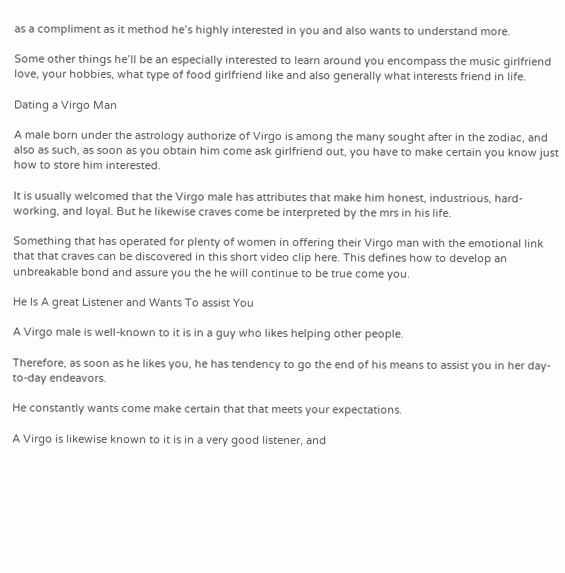as a compliment as it method he’s highly interested in you and also wants to understand more.

Some other things he’ll be an especially interested to learn around you encompass the music girlfriend love, your hobbies, what type of food girlfriend like and also generally what interests friend in life.

Dating a Virgo Man

A male born under the astrology authorize of Virgo is among the many sought after in the zodiac, and also as such, as soon as you obtain him come ask girlfriend out, you have to make certain you know just how to store him interested.

It is usually welcomed that the Virgo male has attributes that make him honest, industrious, hard-working, and loyal. But he likewise craves come be interpreted by the mrs in his life.

Something that has operated for plenty of women in offering their Virgo man with the emotional link that that craves can be discovered in this short video clip here. This defines how to develop an unbreakable bond and assure you the he will continue to be true come you.

He Is A great Listener and Wants To assist You

A Virgo male is well-known to it is in a guy who likes helping other people.

Therefore, as soon as he likes you, he has tendency to go the end of his means to assist you in her day-to-day endeavors.

He constantly wants come make certain that that meets your expectations.

A Virgo is likewise known to it is in a very good listener, and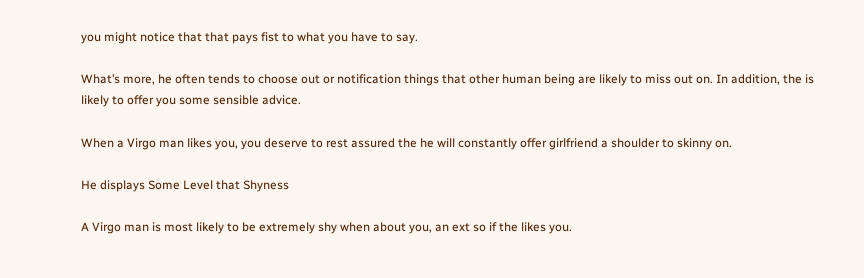you might notice that that pays fist to what you have to say.

What’s more, he often tends to choose out or notification things that other human being are likely to miss out on. In addition, the is likely to offer you some sensible advice.

When a Virgo man likes you, you deserve to rest assured the he will constantly offer girlfriend a shoulder to skinny on.

He displays Some Level that Shyness

A Virgo man is most likely to be extremely shy when about you, an ext so if the likes you.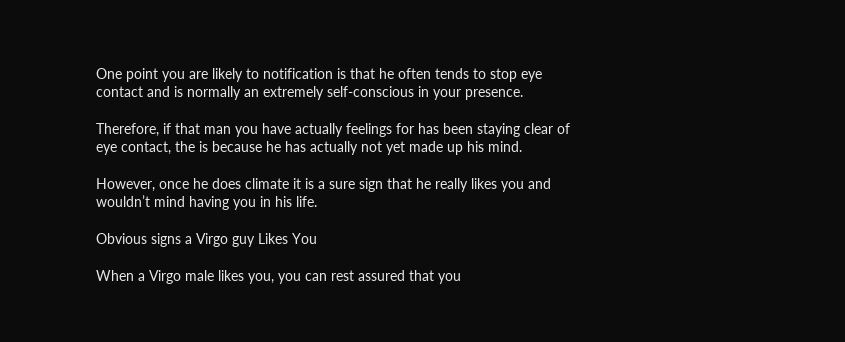One point you are likely to notification is that he often tends to stop eye contact and is normally an extremely self-conscious in your presence.

Therefore, if that man you have actually feelings for has been staying clear of eye contact, the is because he has actually not yet made up his mind.

However, once he does climate it is a sure sign that he really likes you and wouldn’t mind having you in his life.

Obvious signs a Virgo guy Likes You

When a Virgo male likes you, you can rest assured that you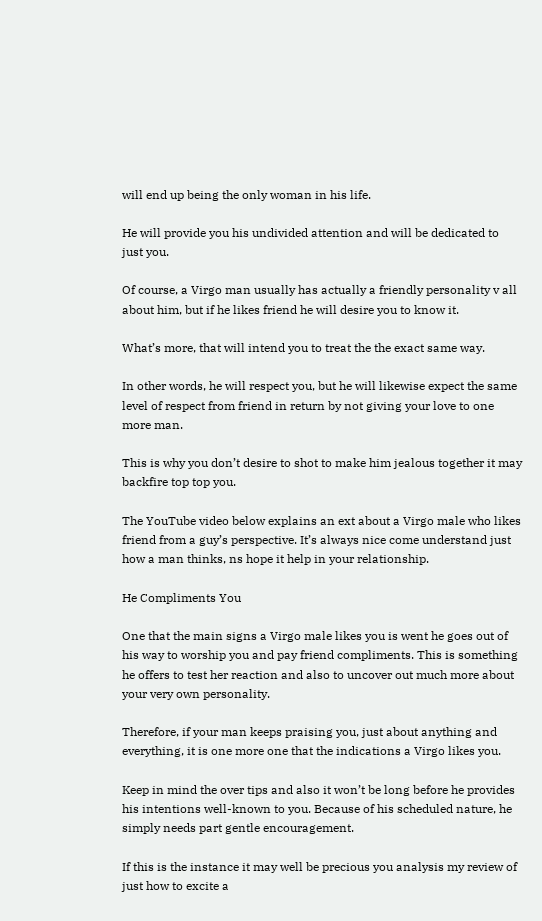will end up being the only woman in his life.

He will provide you his undivided attention and will be dedicated to just you.

Of course, a Virgo man usually has actually a friendly personality v all about him, but if he likes friend he will desire you to know it.

What’s more, that will intend you to treat the the exact same way.

In other words, he will respect you, but he will likewise expect the same level of respect from friend in return by not giving your love to one more man.

This is why you don’t desire to shot to make him jealous together it may backfire top top you.

The YouTube video below explains an ext about a Virgo male who likes friend from a guy’s perspective. It’s always nice come understand just how a man thinks, ns hope it help in your relationship.

He Compliments You

One that the main signs a Virgo male likes you is went he goes out of his way to worship you and pay friend compliments. This is something he offers to test her reaction and also to uncover out much more about your very own personality.

Therefore, if your man keeps praising you, just about anything and everything, it is one more one that the indications a Virgo likes you.

Keep in mind the over tips and also it won’t be long before he provides his intentions well-known to you. Because of his scheduled nature, he simply needs part gentle encouragement.

If this is the instance it may well be precious you analysis my review of just how to excite a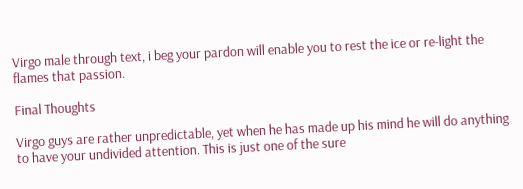Virgo male through text, i beg your pardon will enable you to rest the ice or re-light the flames that passion.

Final Thoughts

Virgo guys are rather unpredictable, yet when he has made up his mind he will do anything to have your undivided attention. This is just one of the sure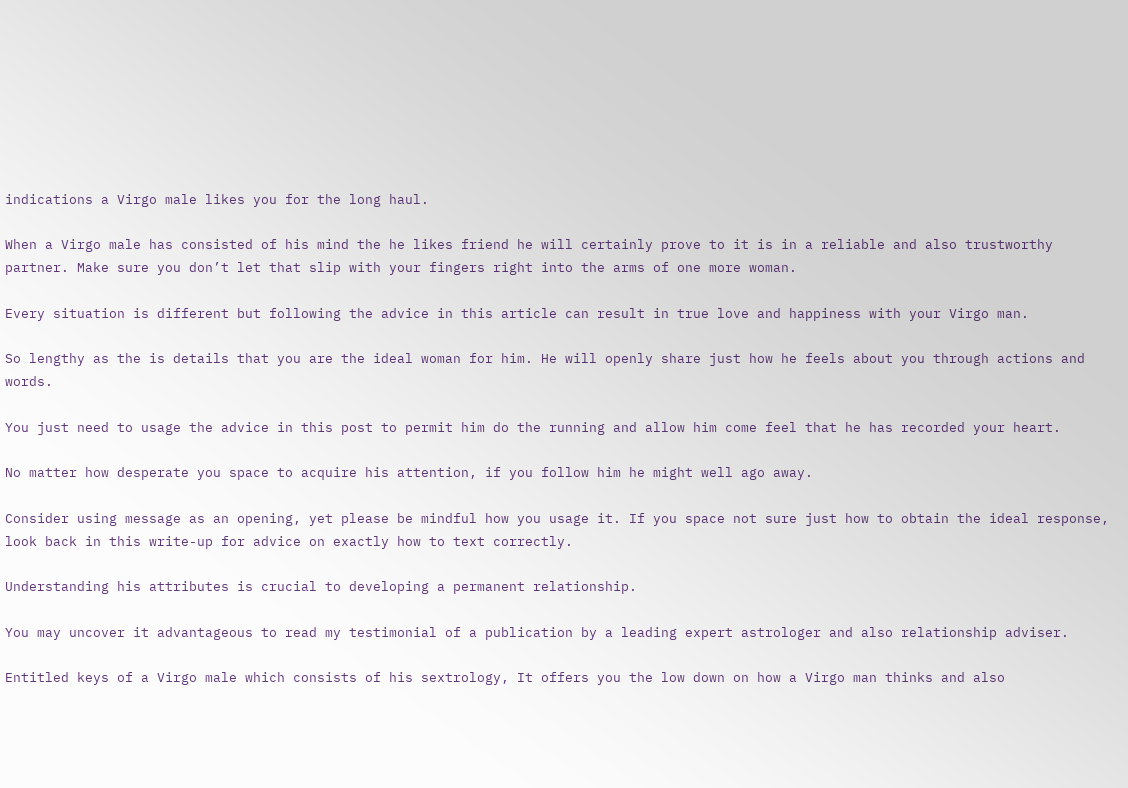indications a Virgo male likes you for the long haul.

When a Virgo male has consisted of his mind the he likes friend he will certainly prove to it is in a reliable and also trustworthy partner. Make sure you don’t let that slip with your fingers right into the arms of one more woman.

Every situation is different but following the advice in this article can result in true love and happiness with your Virgo man.

So lengthy as the is details that you are the ideal woman for him. He will openly share just how he feels about you through actions and words.

You just need to usage the advice in this post to permit him do the running and allow him come feel that he has recorded your heart.

No matter how desperate you space to acquire his attention, if you follow him he might well ago away.

Consider using message as an opening, yet please be mindful how you usage it. If you space not sure just how to obtain the ideal response, look back in this write-up for advice on exactly how to text correctly.

Understanding his attributes is crucial to developing a permanent relationship.

You may uncover it advantageous to read my testimonial of a publication by a leading expert astrologer and also relationship adviser.

Entitled keys of a Virgo male which consists of his sextrology, It offers you the low down on how a Virgo man thinks and also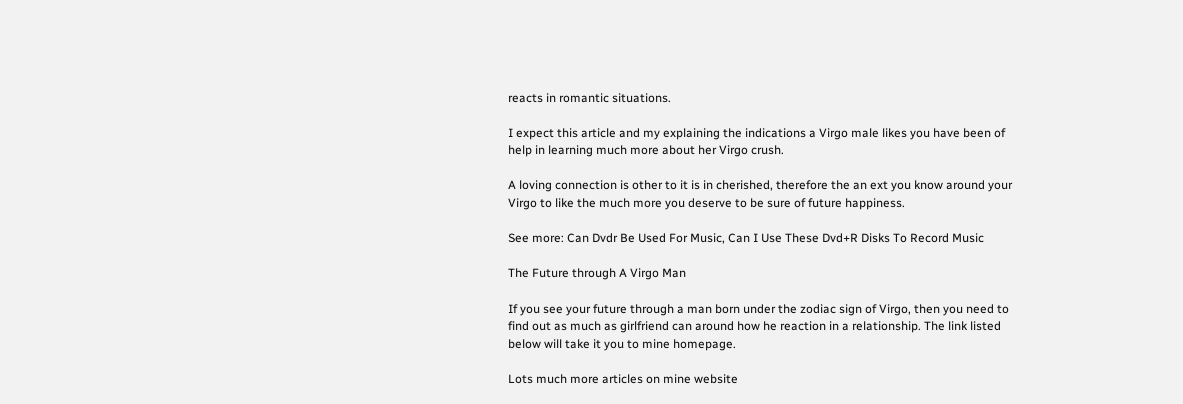reacts in romantic situations.

I expect this article and my explaining the indications a Virgo male likes you have been of help in learning much more about her Virgo crush.

A loving connection is other to it is in cherished, therefore the an ext you know around your Virgo to like the much more you deserve to be sure of future happiness.

See more: Can Dvdr Be Used For Music, Can I Use These Dvd+R Disks To Record Music

The Future through A Virgo Man

If you see your future through a man born under the zodiac sign of Virgo, then you need to find out as much as girlfriend can around how he reaction in a relationship. The link listed below will take it you to mine homepage.

Lots much more articles on mine website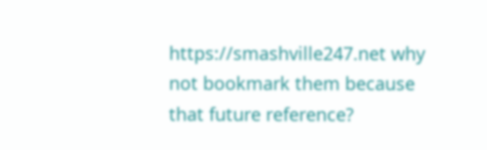https://smashville247.net why not bookmark them because that future reference?